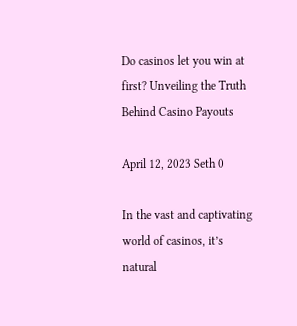Do casinos let you win at first? Unveiling the Truth Behind Casino Payouts

April 12, 2023 Seth 0

In the vast and captivating world of casinos, it’s natural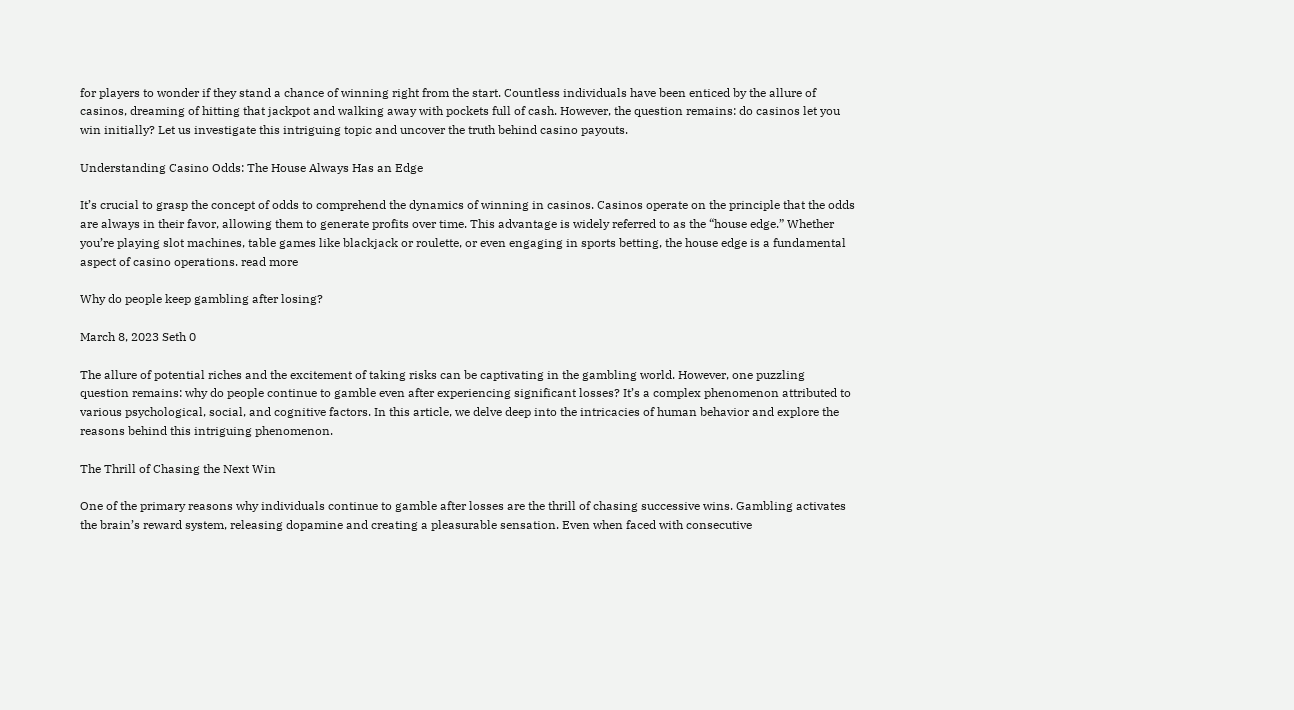for players to wonder if they stand a chance of winning right from the start. Countless individuals have been enticed by the allure of casinos, dreaming of hitting that jackpot and walking away with pockets full of cash. However, the question remains: do casinos let you win initially? Let us investigate this intriguing topic and uncover the truth behind casino payouts.

Understanding Casino Odds: The House Always Has an Edge

It’s crucial to grasp the concept of odds to comprehend the dynamics of winning in casinos. Casinos operate on the principle that the odds are always in their favor, allowing them to generate profits over time. This advantage is widely referred to as the “house edge.” Whether you’re playing slot machines, table games like blackjack or roulette, or even engaging in sports betting, the house edge is a fundamental aspect of casino operations. read more

Why do people keep gambling after losing?

March 8, 2023 Seth 0

The allure of potential riches and the excitement of taking risks can be captivating in the gambling world. However, one puzzling question remains: why do people continue to gamble even after experiencing significant losses? It’s a complex phenomenon attributed to various psychological, social, and cognitive factors. In this article, we delve deep into the intricacies of human behavior and explore the reasons behind this intriguing phenomenon.

The Thrill of Chasing the Next Win

One of the primary reasons why individuals continue to gamble after losses are the thrill of chasing successive wins. Gambling activates the brain’s reward system, releasing dopamine and creating a pleasurable sensation. Even when faced with consecutive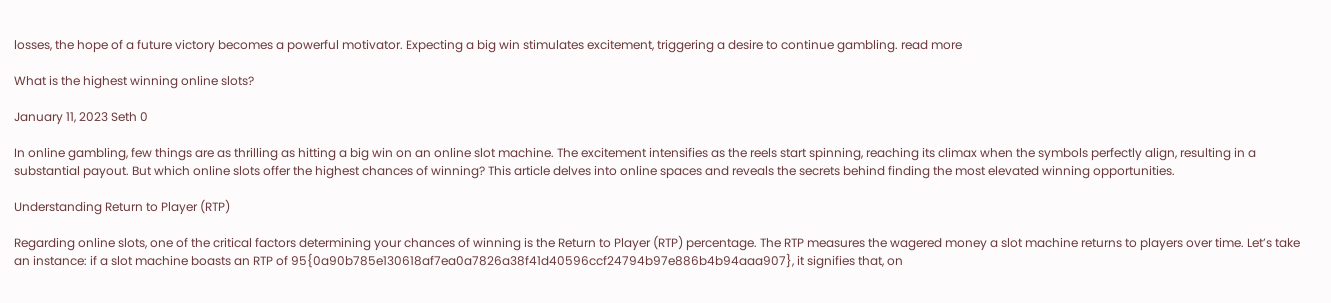losses, the hope of a future victory becomes a powerful motivator. Expecting a big win stimulates excitement, triggering a desire to continue gambling. read more

What is the highest winning online slots?

January 11, 2023 Seth 0

In online gambling, few things are as thrilling as hitting a big win on an online slot machine. The excitement intensifies as the reels start spinning, reaching its climax when the symbols perfectly align, resulting in a substantial payout. But which online slots offer the highest chances of winning? This article delves into online spaces and reveals the secrets behind finding the most elevated winning opportunities.

Understanding Return to Player (RTP)

Regarding online slots, one of the critical factors determining your chances of winning is the Return to Player (RTP) percentage. The RTP measures the wagered money a slot machine returns to players over time. Let’s take an instance: if a slot machine boasts an RTP of 95{0a90b785e130618af7ea0a7826a38f41d40596ccf24794b97e886b4b94aaa907}, it signifies that, on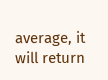average, it will return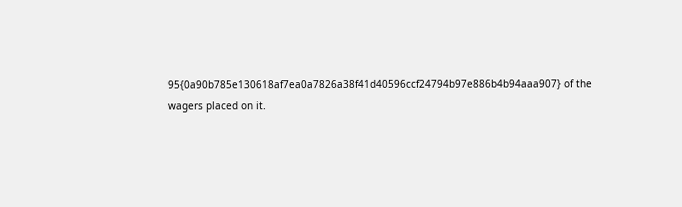95{0a90b785e130618af7ea0a7826a38f41d40596ccf24794b97e886b4b94aaa907} of the wagers placed on it.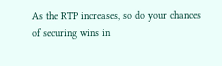As the RTP increases, so do your chances of securing wins in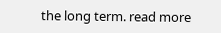the long term. read more